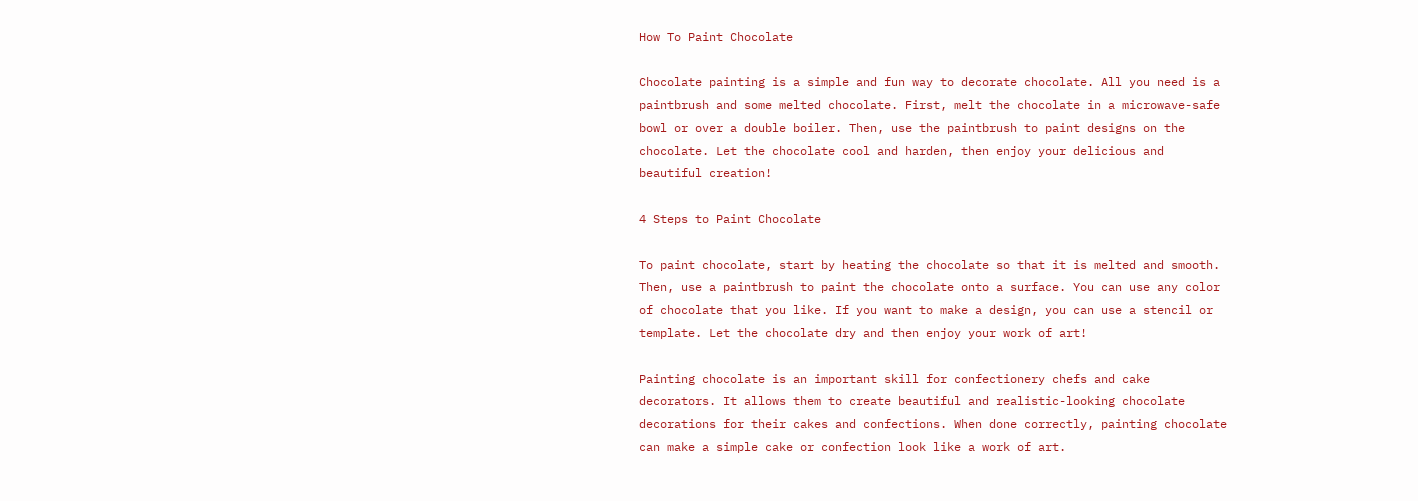How To Paint Chocolate

Chocolate painting is a simple and fun way to decorate chocolate. All you need is a paintbrush and some melted chocolate. First, melt the chocolate in a microwave-safe bowl or over a double boiler. Then, use the paintbrush to paint designs on the chocolate. Let the chocolate cool and harden, then enjoy your delicious and beautiful creation!

4 Steps to Paint Chocolate

To paint chocolate, start by heating the chocolate so that it is melted and smooth. Then, use a paintbrush to paint the chocolate onto a surface. You can use any color of chocolate that you like. If you want to make a design, you can use a stencil or template. Let the chocolate dry and then enjoy your work of art!

Painting chocolate is an important skill for confectionery chefs and cake decorators. It allows them to create beautiful and realistic-looking chocolate decorations for their cakes and confections. When done correctly, painting chocolate can make a simple cake or confection look like a work of art.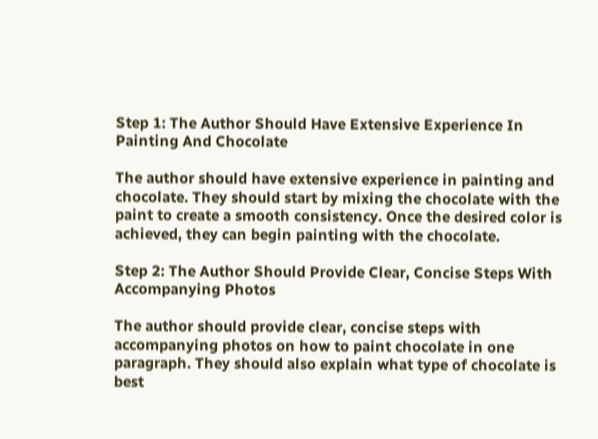Step 1: The Author Should Have Extensive Experience In Painting And Chocolate

The author should have extensive experience in painting and chocolate. They should start by mixing the chocolate with the paint to create a smooth consistency. Once the desired color is achieved, they can begin painting with the chocolate.

Step 2: The Author Should Provide Clear, Concise Steps With Accompanying Photos

The author should provide clear, concise steps with accompanying photos on how to paint chocolate in one paragraph. They should also explain what type of chocolate is best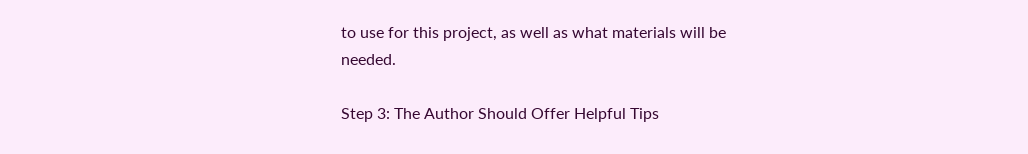to use for this project, as well as what materials will be needed.

Step 3: The Author Should Offer Helpful Tips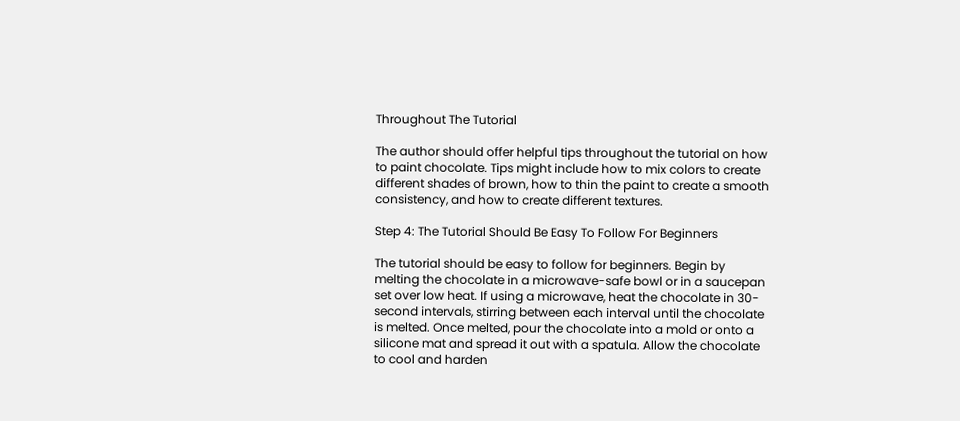Throughout The Tutorial

The author should offer helpful tips throughout the tutorial on how to paint chocolate. Tips might include how to mix colors to create different shades of brown, how to thin the paint to create a smooth consistency, and how to create different textures.

Step 4: The Tutorial Should Be Easy To Follow For Beginners

The tutorial should be easy to follow for beginners. Begin by melting the chocolate in a microwave-safe bowl or in a saucepan set over low heat. If using a microwave, heat the chocolate in 30-second intervals, stirring between each interval until the chocolate is melted. Once melted, pour the chocolate into a mold or onto a silicone mat and spread it out with a spatula. Allow the chocolate to cool and harden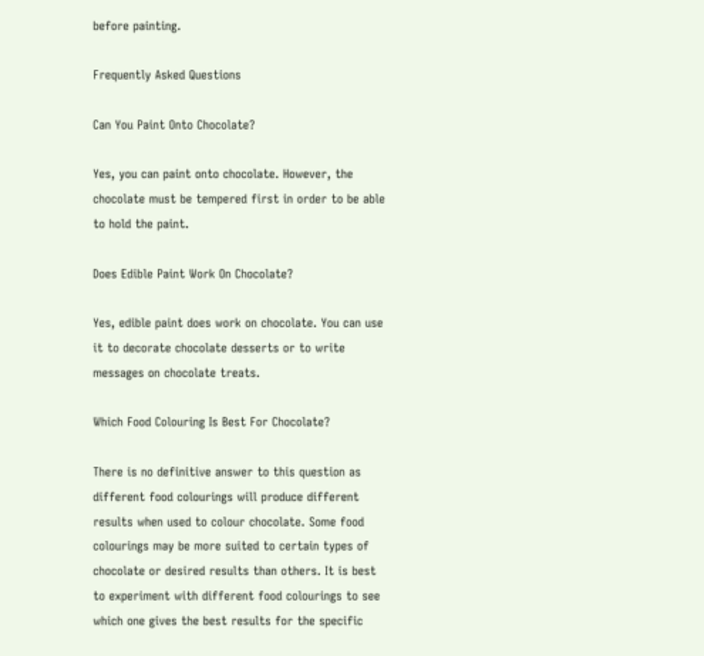before painting.

Frequently Asked Questions

Can You Paint Onto Chocolate?

Yes, you can paint onto chocolate. However, the chocolate must be tempered first in order to be able to hold the paint.

Does Edible Paint Work On Chocolate?

Yes, edible paint does work on chocolate. You can use it to decorate chocolate desserts or to write messages on chocolate treats.

Which Food Colouring Is Best For Chocolate?

There is no definitive answer to this question as different food colourings will produce different results when used to colour chocolate. Some food colourings may be more suited to certain types of chocolate or desired results than others. It is best to experiment with different food colourings to see which one gives the best results for the specific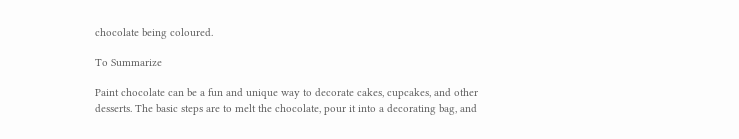chocolate being coloured.

To Summarize

Paint chocolate can be a fun and unique way to decorate cakes, cupcakes, and other desserts. The basic steps are to melt the chocolate, pour it into a decorating bag, and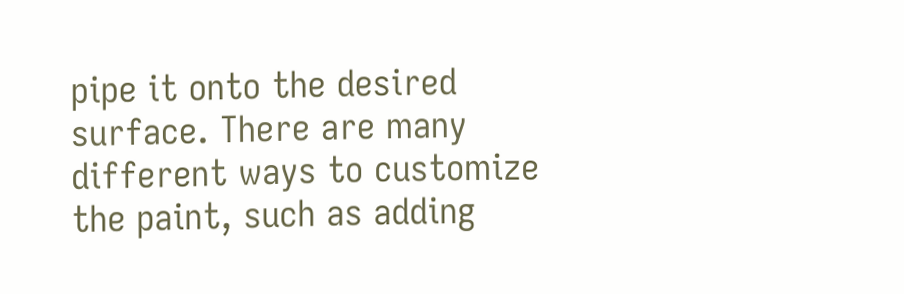pipe it onto the desired surface. There are many different ways to customize the paint, such as adding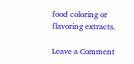food coloring or flavoring extracts.

Leave a Comment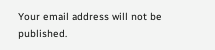Your email address will not be published.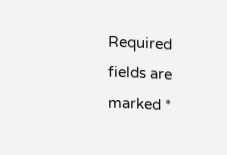Required fields are marked *